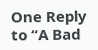One Reply to “A Bad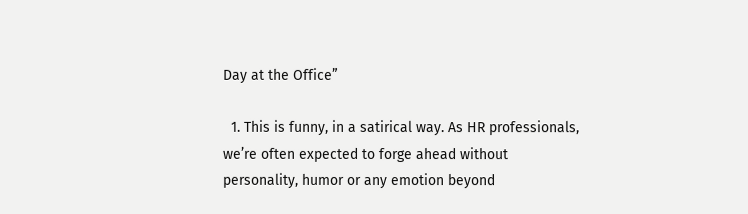Day at the Office”

  1. This is funny, in a satirical way. As HR professionals, we’re often expected to forge ahead without personality, humor or any emotion beyond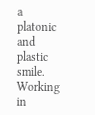a platonic and plastic smile. Working in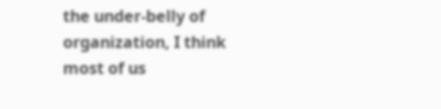the under-belly of organization, I think most of us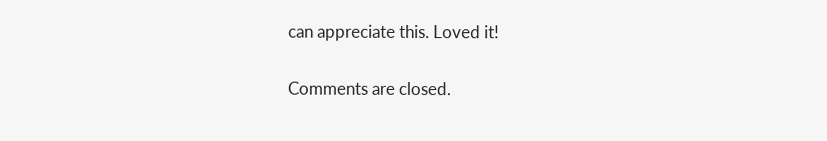can appreciate this. Loved it!

Comments are closed.